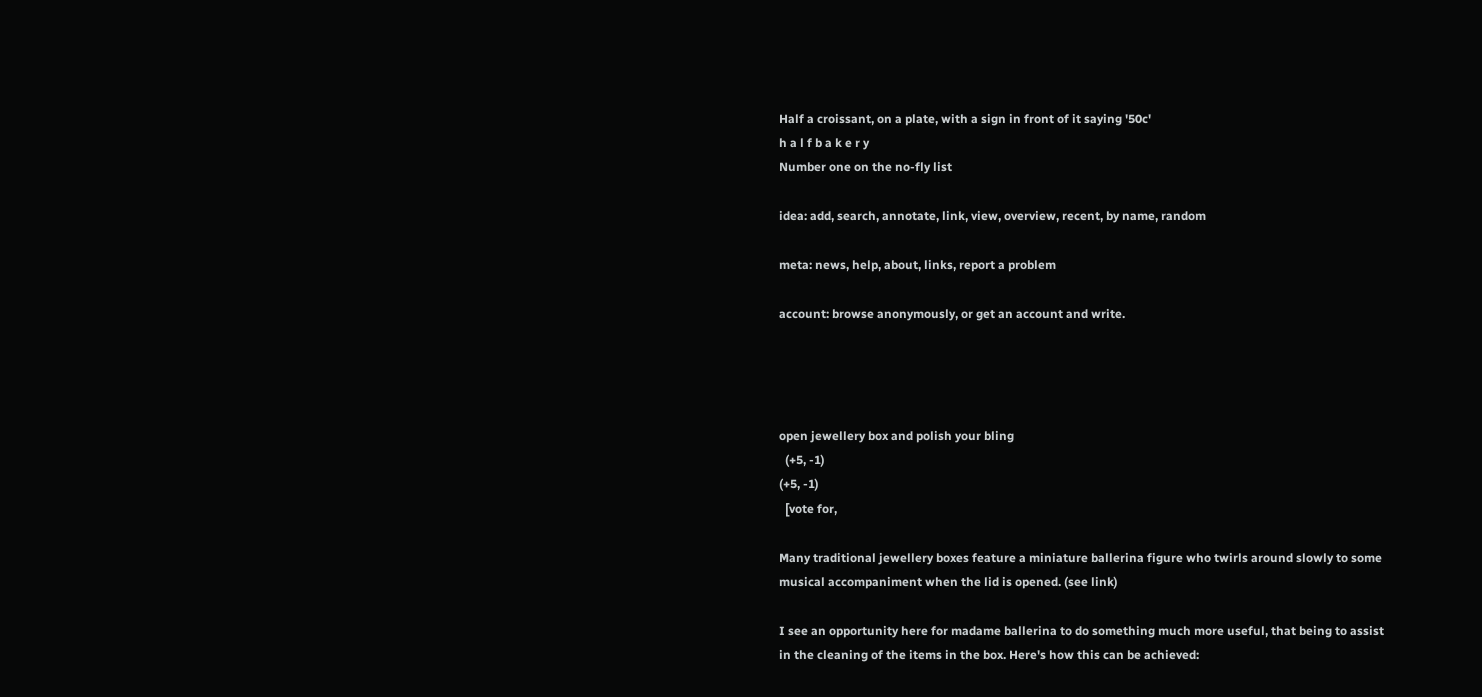Half a croissant, on a plate, with a sign in front of it saying '50c'
h a l f b a k e r y
Number one on the no-fly list

idea: add, search, annotate, link, view, overview, recent, by name, random

meta: news, help, about, links, report a problem

account: browse anonymously, or get an account and write.




open jewellery box and polish your bling
  (+5, -1)
(+5, -1)
  [vote for,

Many traditional jewellery boxes feature a miniature ballerina figure who twirls around slowly to some musical accompaniment when the lid is opened. (see link)

I see an opportunity here for madame ballerina to do something much more useful, that being to assist in the cleaning of the items in the box. Here's how this can be achieved: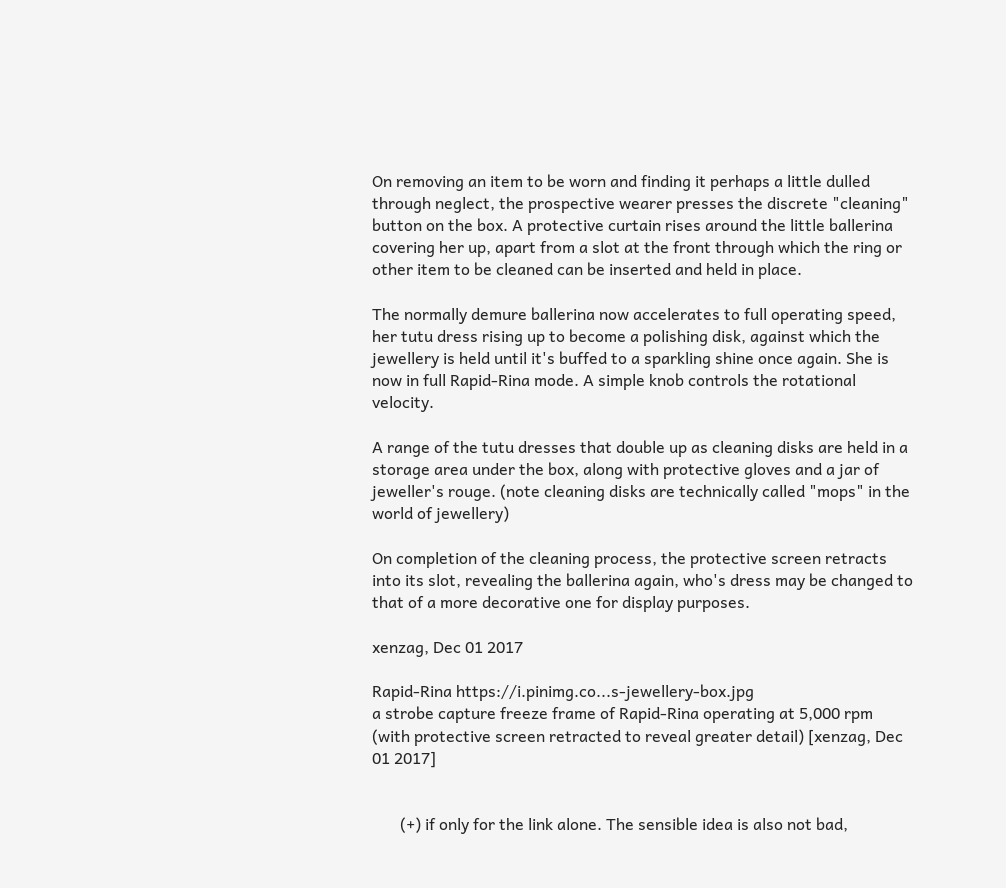On removing an item to be worn and finding it perhaps a little dulled through neglect, the prospective wearer presses the discrete "cleaning" button on the box. A protective curtain rises around the little ballerina covering her up, apart from a slot at the front through which the ring or other item to be cleaned can be inserted and held in place.

The normally demure ballerina now accelerates to full operating speed, her tutu dress rising up to become a polishing disk, against which the jewellery is held until it's buffed to a sparkling shine once again. She is now in full Rapid-Rina mode. A simple knob controls the rotational velocity.

A range of the tutu dresses that double up as cleaning disks are held in a storage area under the box, along with protective gloves and a jar of jeweller's rouge. (note cleaning disks are technically called "mops" in the world of jewellery)

On completion of the cleaning process, the protective screen retracts into its slot, revealing the ballerina again, who's dress may be changed to that of a more decorative one for display purposes.

xenzag, Dec 01 2017

Rapid-Rina https://i.pinimg.co...s-jewellery-box.jpg
a strobe capture freeze frame of Rapid-Rina operating at 5,000 rpm (with protective screen retracted to reveal greater detail) [xenzag, Dec 01 2017]


       (+) if only for the link alone. The sensible idea is also not bad,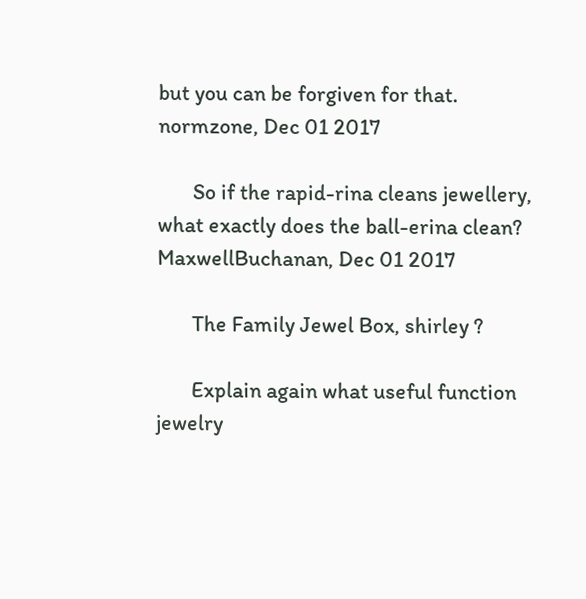but you can be forgiven for that.
normzone, Dec 01 2017

       So if the rapid-rina cleans jewellery, what exactly does the ball-erina clean?
MaxwellBuchanan, Dec 01 2017

       The Family Jewel Box, shirley ?

       Explain again what useful function jewelry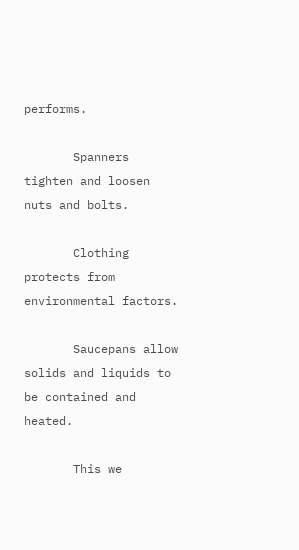performs.

       Spanners tighten and loosen nuts and bolts.

       Clothing protects from environmental factors.

       Saucepans allow solids and liquids to be contained and heated.

       This we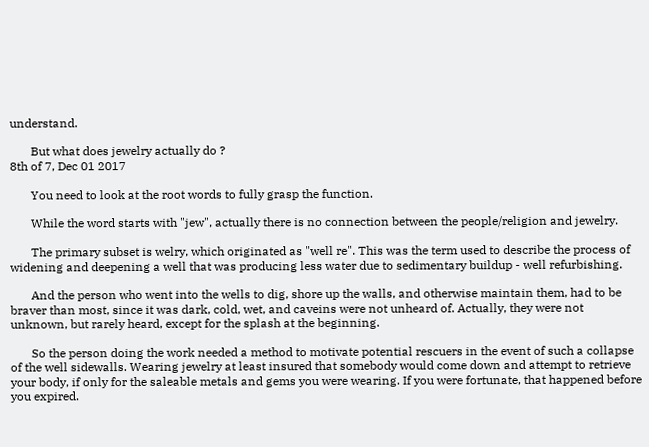understand.

       But what does jewelry actually do ?
8th of 7, Dec 01 2017

       You need to look at the root words to fully grasp the function.

       While the word starts with "jew", actually there is no connection between the people/religion and jewelry.

       The primary subset is welry, which originated as "well re". This was the term used to describe the process of widening and deepening a well that was producing less water due to sedimentary buildup - well refurbishing.

       And the person who went into the wells to dig, shore up the walls, and otherwise maintain them, had to be braver than most, since it was dark, cold, wet, and caveins were not unheard of. Actually, they were not unknown, but rarely heard, except for the splash at the beginning.

       So the person doing the work needed a method to motivate potential rescuers in the event of such a collapse of the well sidewalls. Wearing jewelry at least insured that somebody would come down and attempt to retrieve your body, if only for the saleable metals and gems you were wearing. If you were fortunate, that happened before you expired.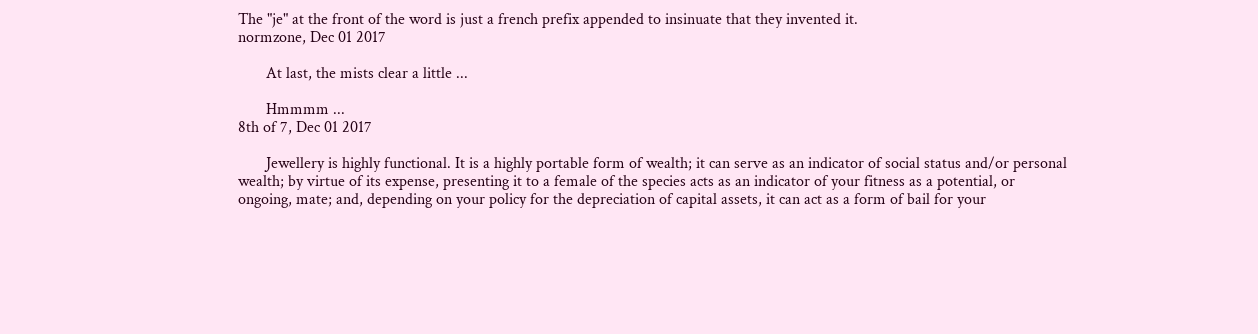The "je" at the front of the word is just a french prefix appended to insinuate that they invented it.
normzone, Dec 01 2017

       At last, the mists clear a little ...

       Hmmmm ...
8th of 7, Dec 01 2017

       Jewellery is highly functional. It is a highly portable form of wealth; it can serve as an indicator of social status and/or personal wealth; by virtue of its expense, presenting it to a female of the species acts as an indicator of your fitness as a potential, or ongoing, mate; and, depending on your policy for the depreciation of capital assets, it can act as a form of bail for your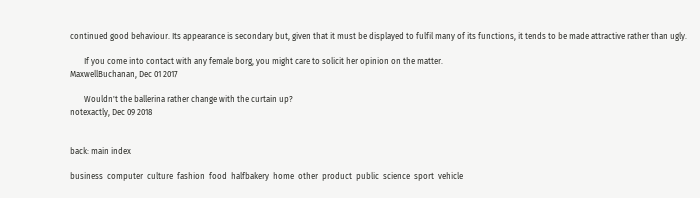continued good behaviour. Its appearance is secondary but, given that it must be displayed to fulfil many of its functions, it tends to be made attractive rather than ugly.

       If you come into contact with any female borg, you might care to solicit her opinion on the matter.
MaxwellBuchanan, Dec 01 2017

       Wouldn't the ballerina rather change with the curtain up?
notexactly, Dec 09 2018


back: main index

business  computer  culture  fashion  food  halfbakery  home  other  product  public  science  sport  vehicle